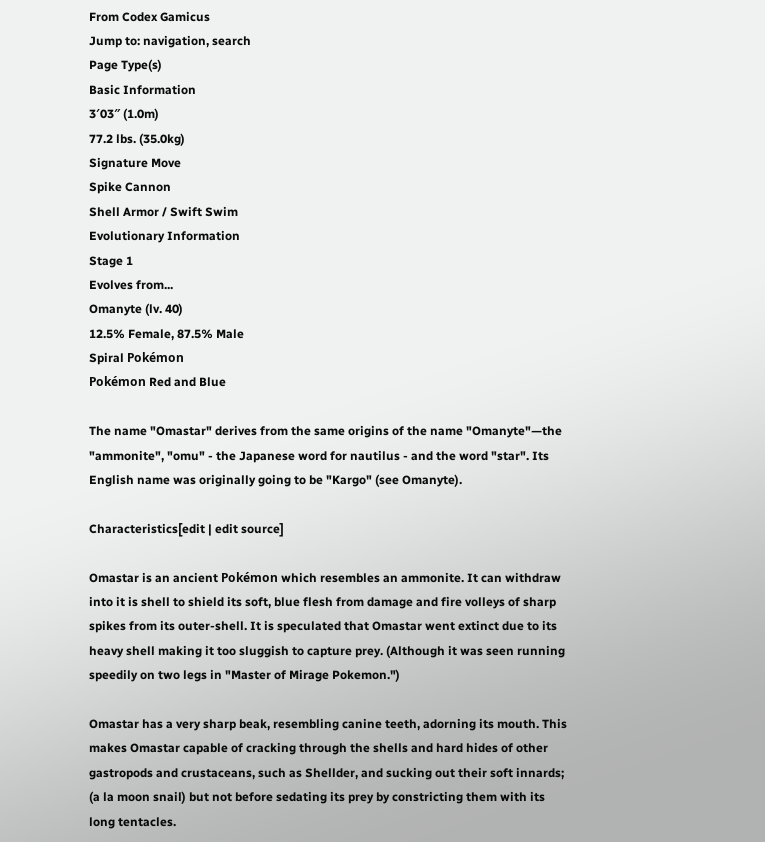From Codex Gamicus
Jump to: navigation, search
Page Type(s)
Basic Information
3′03″ (1.0m)
77.2 lbs. (35.0kg)
Signature Move
Spike Cannon
Shell Armor / Swift Swim
Evolutionary Information
Stage 1
Evolves from...
Omanyte (lv. 40)
12.5% Female, 87.5% Male
Spiral Pokémon
Pokémon Red and Blue

The name "Omastar" derives from the same origins of the name "Omanyte"—the "ammonite", "omu" - the Japanese word for nautilus - and the word "star". Its English name was originally going to be "Kargo" (see Omanyte).

Characteristics[edit | edit source]

Omastar is an ancient Pokémon which resembles an ammonite. It can withdraw into it is shell to shield its soft, blue flesh from damage and fire volleys of sharp spikes from its outer-shell. It is speculated that Omastar went extinct due to its heavy shell making it too sluggish to capture prey. (Although it was seen running speedily on two legs in "Master of Mirage Pokemon.")

Omastar has a very sharp beak, resembling canine teeth, adorning its mouth. This makes Omastar capable of cracking through the shells and hard hides of other gastropods and crustaceans, such as Shellder, and sucking out their soft innards; (a la moon snail) but not before sedating its prey by constricting them with its long tentacles.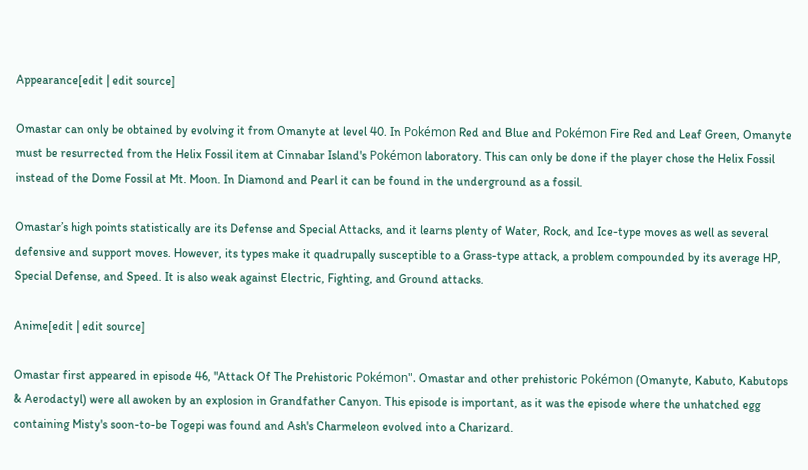Appearance[edit | edit source]

Omastar can only be obtained by evolving it from Omanyte at level 40. In Pokémon Red and Blue and Pokémon Fire Red and Leaf Green, Omanyte must be resurrected from the Helix Fossil item at Cinnabar Island's Pokémon laboratory. This can only be done if the player chose the Helix Fossil instead of the Dome Fossil at Mt. Moon. In Diamond and Pearl it can be found in the underground as a fossil.

Omastar’s high points statistically are its Defense and Special Attacks, and it learns plenty of Water, Rock, and Ice-type moves as well as several defensive and support moves. However, its types make it quadrupally susceptible to a Grass-type attack, a problem compounded by its average HP, Special Defense, and Speed. It is also weak against Electric, Fighting, and Ground attacks.

Anime[edit | edit source]

Omastar first appeared in episode 46, "Attack Of The Prehistoric Pokémon". Omastar and other prehistoric Pokémon (Omanyte, Kabuto, Kabutops & Aerodactyl) were all awoken by an explosion in Grandfather Canyon. This episode is important, as it was the episode where the unhatched egg containing Misty's soon-to-be Togepi was found and Ash's Charmeleon evolved into a Charizard.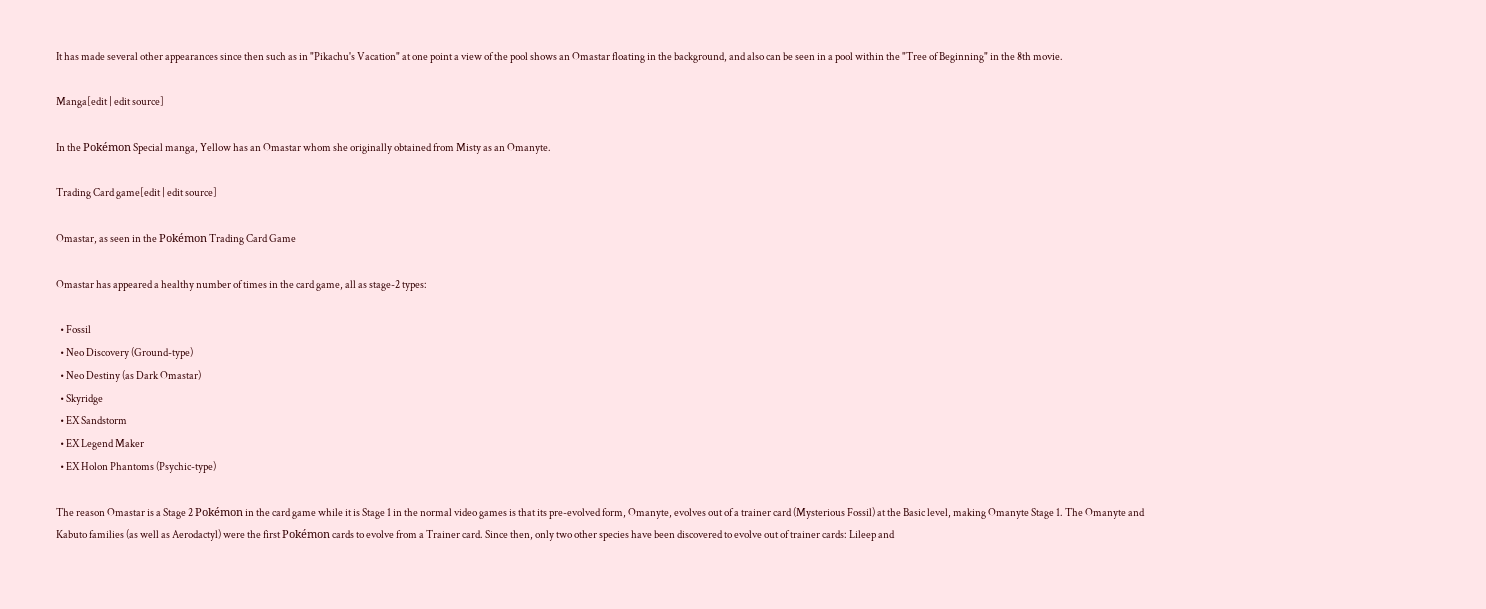It has made several other appearances since then such as in "Pikachu's Vacation" at one point a view of the pool shows an Omastar floating in the background, and also can be seen in a pool within the "Tree of Beginning" in the 8th movie.

Manga[edit | edit source]

In the Pokémon Special manga, Yellow has an Omastar whom she originally obtained from Misty as an Omanyte.

Trading Card game[edit | edit source]

Omastar, as seen in the Pokémon Trading Card Game

Omastar has appeared a healthy number of times in the card game, all as stage-2 types:

  • Fossil
  • Neo Discovery (Ground-type)
  • Neo Destiny (as Dark Omastar)
  • Skyridge
  • EX Sandstorm
  • EX Legend Maker
  • EX Holon Phantoms (Psychic-type)

The reason Omastar is a Stage 2 Pokémon in the card game while it is Stage 1 in the normal video games is that its pre-evolved form, Omanyte, evolves out of a trainer card (Mysterious Fossil) at the Basic level, making Omanyte Stage 1. The Omanyte and Kabuto families (as well as Aerodactyl) were the first Pokémon cards to evolve from a Trainer card. Since then, only two other species have been discovered to evolve out of trainer cards: Lileep and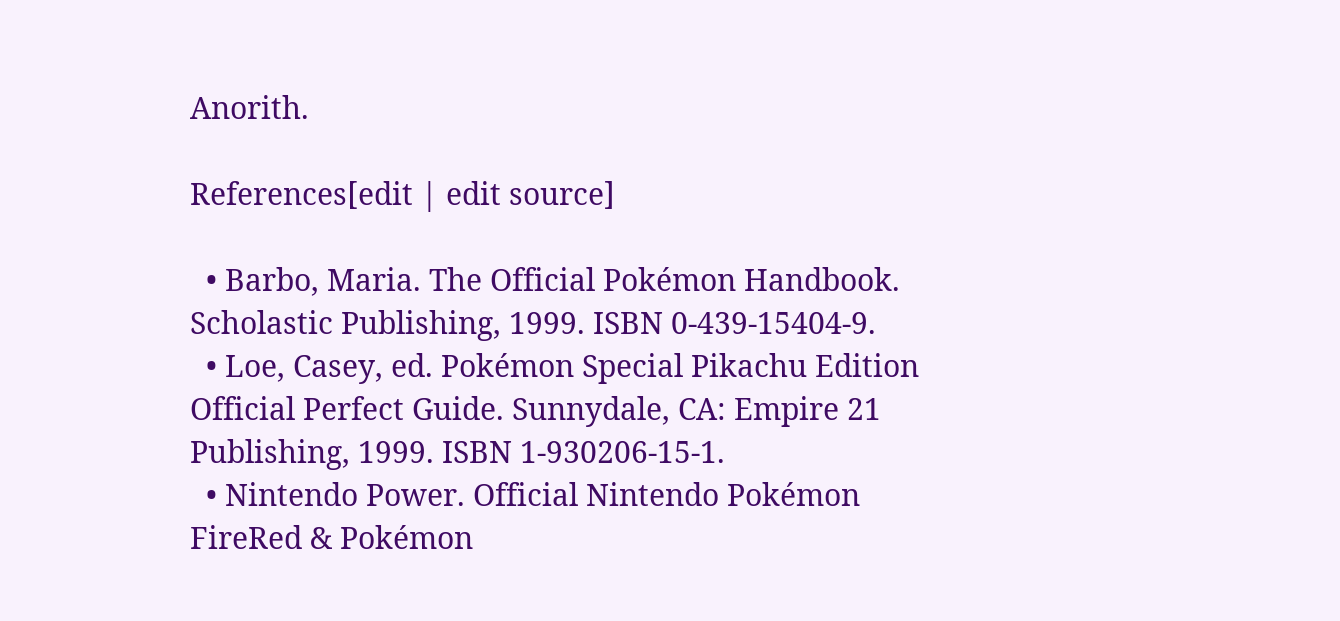Anorith.

References[edit | edit source]

  • Barbo, Maria. The Official Pokémon Handbook. Scholastic Publishing, 1999. ISBN 0-439-15404-9.
  • Loe, Casey, ed. Pokémon Special Pikachu Edition Official Perfect Guide. Sunnydale, CA: Empire 21 Publishing, 1999. ISBN 1-930206-15-1.
  • Nintendo Power. Official Nintendo Pokémon FireRed & Pokémon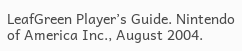LeafGreen Player’s Guide. Nintendo of America Inc., August 2004.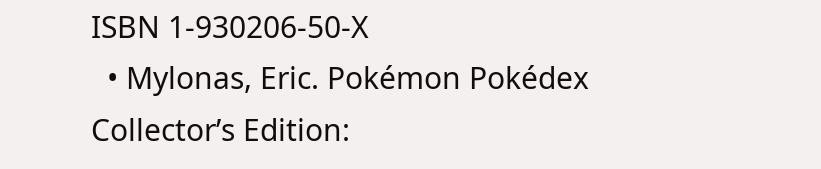ISBN 1-930206-50-X
  • Mylonas, Eric. Pokémon Pokédex Collector’s Edition: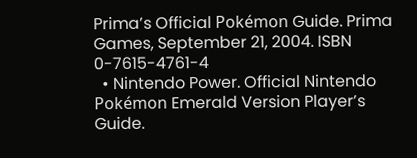Prima’s Official Pokémon Guide. Prima Games, September 21, 2004. ISBN 0-7615-4761-4
  • Nintendo Power. Official Nintendo Pokémon Emerald Version Player’s Guide.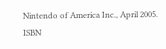Nintendo of America Inc., April 2005. ISBN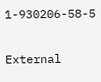1-930206-58-5

External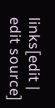links[edit | edit source]